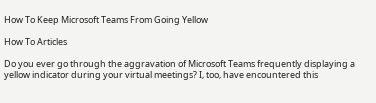How To Keep Microsoft Teams From Going Yellow

How To Articles

Do you ever go through the aggravation of Microsoft Teams frequently displaying a yellow indicator during your virtual meetings? I, too, have encountered this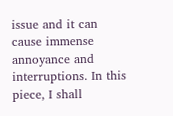issue and it can cause immense annoyance and interruptions. In this piece, I shall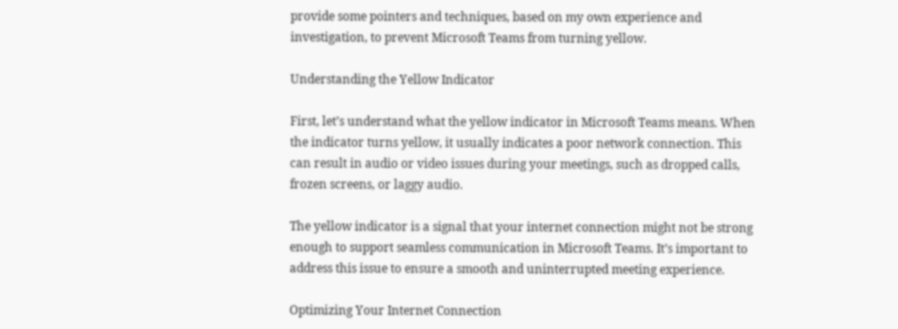provide some pointers and techniques, based on my own experience and investigation, to prevent Microsoft Teams from turning yellow.

Understanding the Yellow Indicator

First, let’s understand what the yellow indicator in Microsoft Teams means. When the indicator turns yellow, it usually indicates a poor network connection. This can result in audio or video issues during your meetings, such as dropped calls, frozen screens, or laggy audio.

The yellow indicator is a signal that your internet connection might not be strong enough to support seamless communication in Microsoft Teams. It’s important to address this issue to ensure a smooth and uninterrupted meeting experience.

Optimizing Your Internet Connection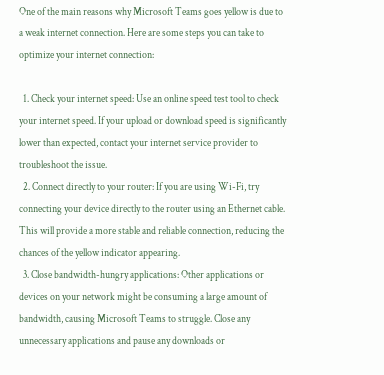One of the main reasons why Microsoft Teams goes yellow is due to a weak internet connection. Here are some steps you can take to optimize your internet connection:

  1. Check your internet speed: Use an online speed test tool to check your internet speed. If your upload or download speed is significantly lower than expected, contact your internet service provider to troubleshoot the issue.
  2. Connect directly to your router: If you are using Wi-Fi, try connecting your device directly to the router using an Ethernet cable. This will provide a more stable and reliable connection, reducing the chances of the yellow indicator appearing.
  3. Close bandwidth-hungry applications: Other applications or devices on your network might be consuming a large amount of bandwidth, causing Microsoft Teams to struggle. Close any unnecessary applications and pause any downloads or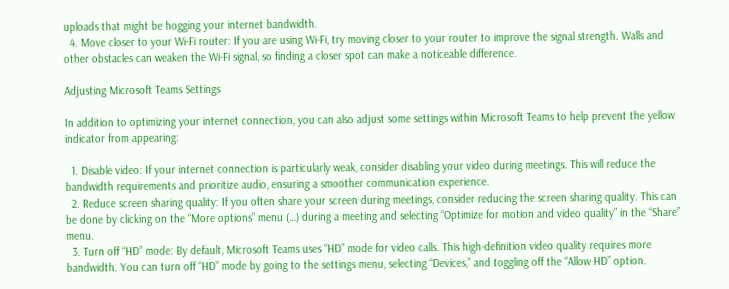uploads that might be hogging your internet bandwidth.
  4. Move closer to your Wi-Fi router: If you are using Wi-Fi, try moving closer to your router to improve the signal strength. Walls and other obstacles can weaken the Wi-Fi signal, so finding a closer spot can make a noticeable difference.

Adjusting Microsoft Teams Settings

In addition to optimizing your internet connection, you can also adjust some settings within Microsoft Teams to help prevent the yellow indicator from appearing:

  1. Disable video: If your internet connection is particularly weak, consider disabling your video during meetings. This will reduce the bandwidth requirements and prioritize audio, ensuring a smoother communication experience.
  2. Reduce screen sharing quality: If you often share your screen during meetings, consider reducing the screen sharing quality. This can be done by clicking on the “More options” menu (…) during a meeting and selecting “Optimize for motion and video quality” in the “Share” menu.
  3. Turn off “HD” mode: By default, Microsoft Teams uses “HD” mode for video calls. This high-definition video quality requires more bandwidth. You can turn off “HD” mode by going to the settings menu, selecting “Devices,” and toggling off the “Allow HD” option.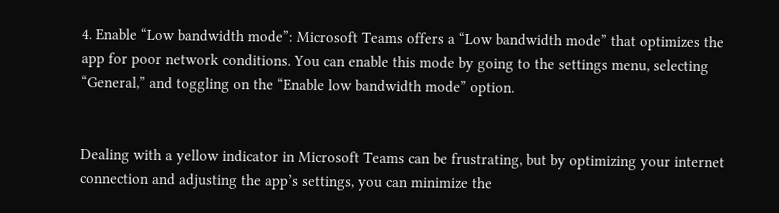4. Enable “Low bandwidth mode”: Microsoft Teams offers a “Low bandwidth mode” that optimizes the app for poor network conditions. You can enable this mode by going to the settings menu, selecting “General,” and toggling on the “Enable low bandwidth mode” option.


Dealing with a yellow indicator in Microsoft Teams can be frustrating, but by optimizing your internet connection and adjusting the app’s settings, you can minimize the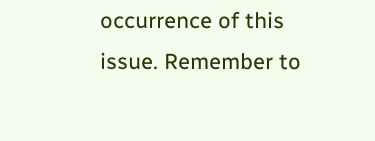occurrence of this issue. Remember to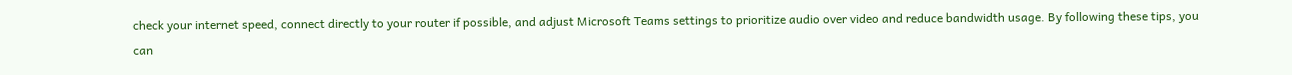check your internet speed, connect directly to your router if possible, and adjust Microsoft Teams settings to prioritize audio over video and reduce bandwidth usage. By following these tips, you can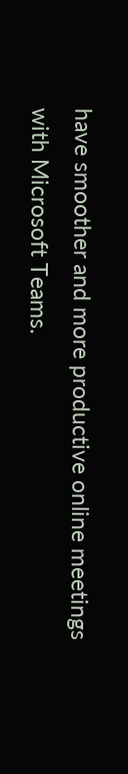have smoother and more productive online meetings with Microsoft Teams.